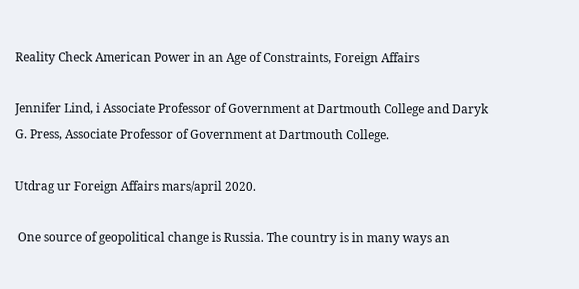Reality Check American Power in an Age of Constraints, Foreign Affairs

Jennifer Lind, i Associate Professor of Government at Dartmouth College and Daryk G. Press, Associate Professor of Government at Dartmouth College.

Utdrag ur Foreign Affairs mars/april 2020.

 One source of geopolitical change is Russia. The country is in many ways an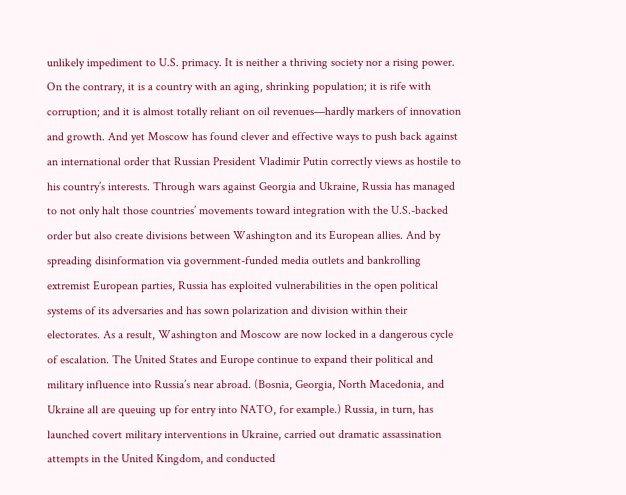unlikely impediment to U.S. primacy. It is neither a thriving society nor a rising power. On the contrary, it is a country with an aging, shrinking population; it is rife with corruption; and it is almost totally reliant on oil revenues—hardly markers of innovation and growth. And yet Moscow has found clever and effective ways to push back against an international order that Russian President Vladimir Putin correctly views as hostile to his country’s interests. Through wars against Georgia and Ukraine, Russia has managed to not only halt those countries’ movements toward integration with the U.S.-backed order but also create divisions between Washington and its European allies. And by spreading disinformation via government-funded media outlets and bankrolling extremist European parties, Russia has exploited vulnerabilities in the open political systems of its adversaries and has sown polarization and division within their electorates. As a result, Washington and Moscow are now locked in a dangerous cycle of escalation. The United States and Europe continue to expand their political and military influence into Russia’s near abroad. (Bosnia, Georgia, North Macedonia, and Ukraine all are queuing up for entry into NATO, for example.) Russia, in turn, has launched covert military interventions in Ukraine, carried out dramatic assassination attempts in the United Kingdom, and conducted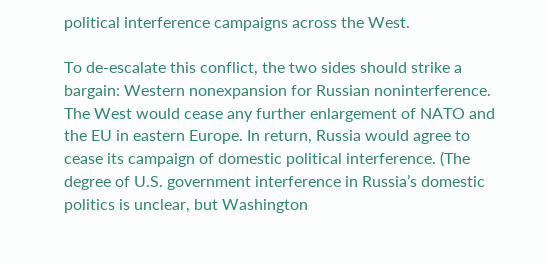political interference campaigns across the West.

To de-escalate this conflict, the two sides should strike a bargain: Western nonexpansion for Russian noninterference. The West would cease any further enlargement of NATO and the EU in eastern Europe. In return, Russia would agree to cease its campaign of domestic political interference. (The degree of U.S. government interference in Russia’s domestic politics is unclear, but Washington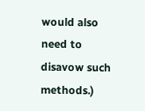would also need to disavow such methods.)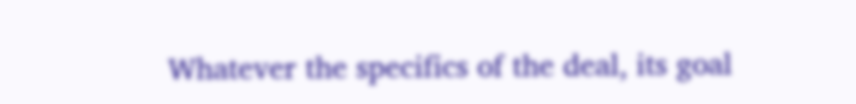Whatever the specifics of the deal, its goal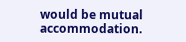would be mutual accommodation.